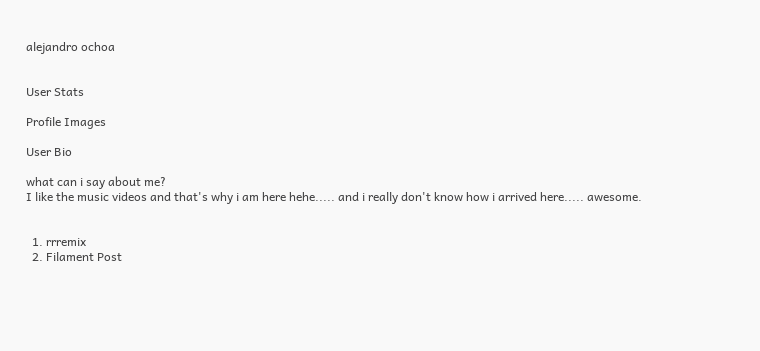alejandro ochoa


User Stats

Profile Images

User Bio

what can i say about me?
I like the music videos and that's why i am here hehe..... and i really don't know how i arrived here..... awesome.


  1. rrremix
  2. Filament Post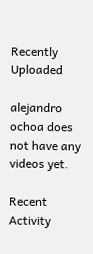Recently Uploaded

alejandro ochoa does not have any videos yet.

Recent Activity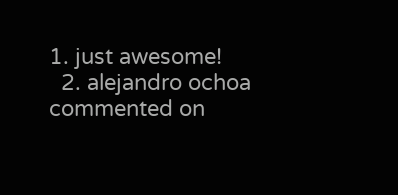1. just awesome!
  2. alejandro ochoa commented on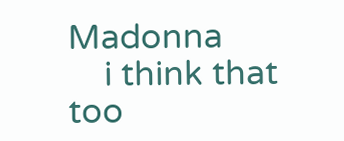Madonna
    i think that too